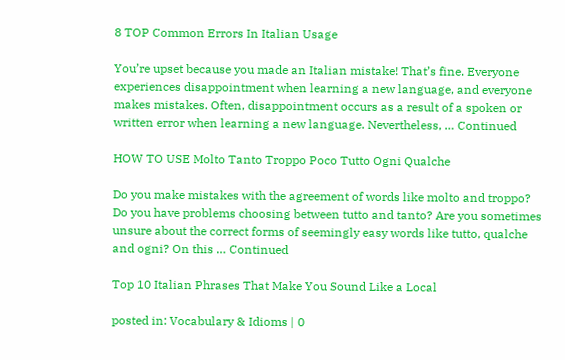8 TOP Common Errors In Italian Usage

You’re upset because you made an Italian mistake! That’s fine. Everyone experiences disappointment when learning a new language, and everyone makes mistakes. Often, disappointment occurs as a result of a spoken or written error when learning a new language. Nevertheless, … Continued

HOW TO USE Molto Tanto Troppo Poco Tutto Ogni Qualche

Do you make mistakes with the agreement of words like molto and troppo? Do you have problems choosing between tutto and tanto? Are you sometimes unsure about the correct forms of seemingly easy words like tutto, qualche and ogni? On this … Continued

Top 10 Italian Phrases That Make You Sound Like a Local

posted in: Vocabulary & Idioms | 0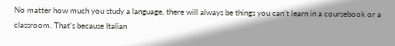No matter how much you study a language, there will always be things you can’t learn in a coursebook or a classroom. That’s because Italian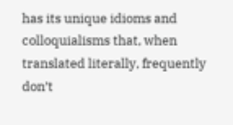has its unique idioms and colloquialisms that, when translated literally, frequently don’t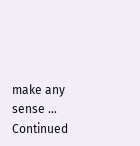make any sense … Continued